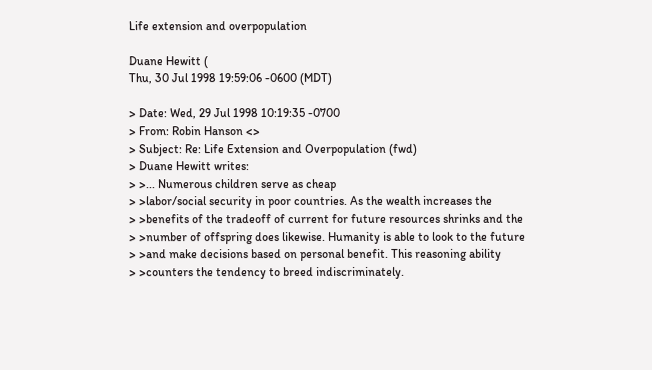Life extension and overpopulation

Duane Hewitt (
Thu, 30 Jul 1998 19:59:06 -0600 (MDT)

> Date: Wed, 29 Jul 1998 10:19:35 -0700
> From: Robin Hanson <>
> Subject: Re: Life Extension and Overpopulation (fwd)
> Duane Hewitt writes:
> >... Numerous children serve as cheap
> >labor/social security in poor countries. As the wealth increases the
> >benefits of the tradeoff of current for future resources shrinks and the
> >number of offspring does likewise. Humanity is able to look to the future
> >and make decisions based on personal benefit. This reasoning ability
> >counters the tendency to breed indiscriminately.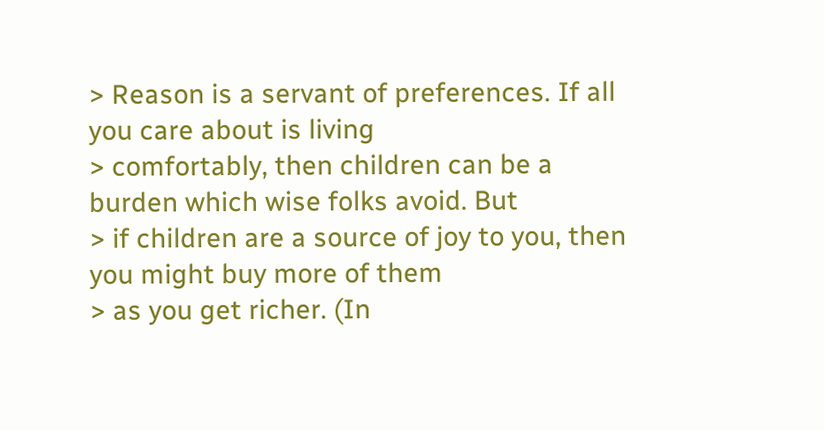> Reason is a servant of preferences. If all you care about is living
> comfortably, then children can be a burden which wise folks avoid. But
> if children are a source of joy to you, then you might buy more of them
> as you get richer. (In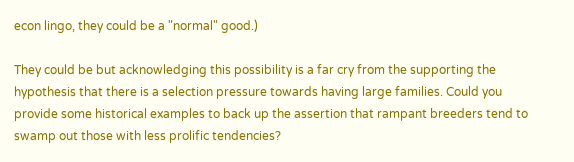econ lingo, they could be a "normal" good.)

They could be but acknowledging this possibility is a far cry from the supporting the hypothesis that there is a selection pressure towards having large families. Could you provide some historical examples to back up the assertion that rampant breeders tend to swamp out those with less prolific tendencies?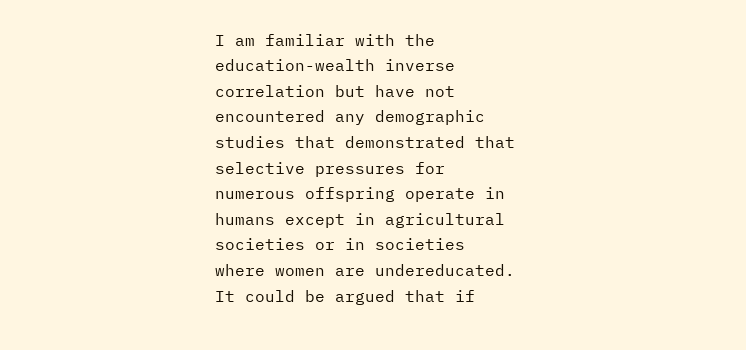I am familiar with the education-wealth inverse correlation but have not encountered any demographic studies that demonstrated that selective pressures for numerous offspring operate in humans except in agricultural societies or in societies where women are undereducated. It could be argued that if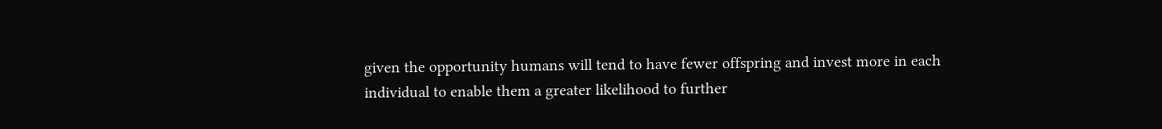given the opportunity humans will tend to have fewer offspring and invest more in each individual to enable them a greater likelihood to further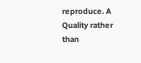reproduce. A Quality rather than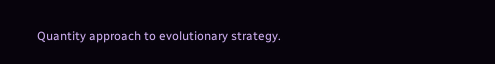Quantity approach to evolutionary strategy.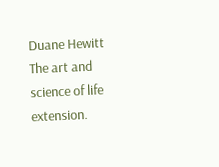Duane Hewitt
The art and science of life extension.